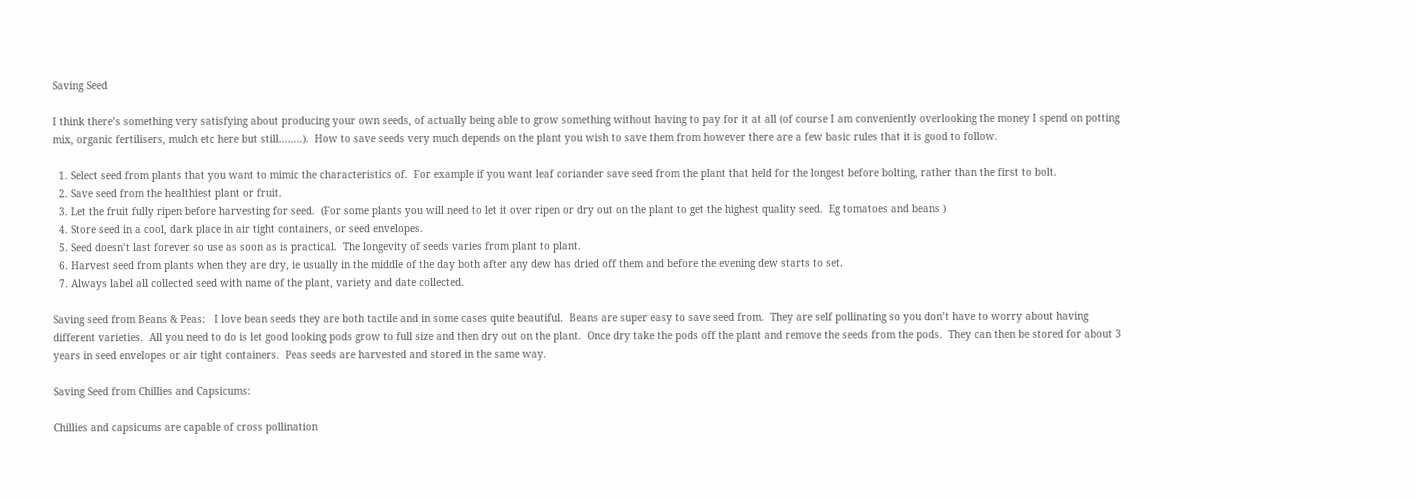Saving Seed

I think there’s something very satisfying about producing your own seeds, of actually being able to grow something without having to pay for it at all (of course I am conveniently overlooking the money I spend on potting mix, organic fertilisers, mulch etc here but still……..).  How to save seeds very much depends on the plant you wish to save them from however there are a few basic rules that it is good to follow.

  1. Select seed from plants that you want to mimic the characteristics of.  For example if you want leaf coriander save seed from the plant that held for the longest before bolting, rather than the first to bolt.
  2. Save seed from the healthiest plant or fruit.
  3. Let the fruit fully ripen before harvesting for seed.  (For some plants you will need to let it over ripen or dry out on the plant to get the highest quality seed.  Eg tomatoes and beans )
  4. Store seed in a cool, dark place in air tight containers, or seed envelopes.
  5. Seed doesn’t last forever so use as soon as is practical.  The longevity of seeds varies from plant to plant.
  6. Harvest seed from plants when they are dry, ie usually in the middle of the day both after any dew has dried off them and before the evening dew starts to set.
  7. Always label all collected seed with name of the plant, variety and date collected.

Saving seed from Beans & Peas:   I love bean seeds they are both tactile and in some cases quite beautiful.  Beans are super easy to save seed from.  They are self pollinating so you don’t have to worry about having different varieties.  All you need to do is let good looking pods grow to full size and then dry out on the plant.  Once dry take the pods off the plant and remove the seeds from the pods.  They can then be stored for about 3 years in seed envelopes or air tight containers.  Peas seeds are harvested and stored in the same way.

Saving Seed from Chillies and Capsicums:

Chillies and capsicums are capable of cross pollination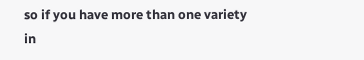so if you have more than one variety in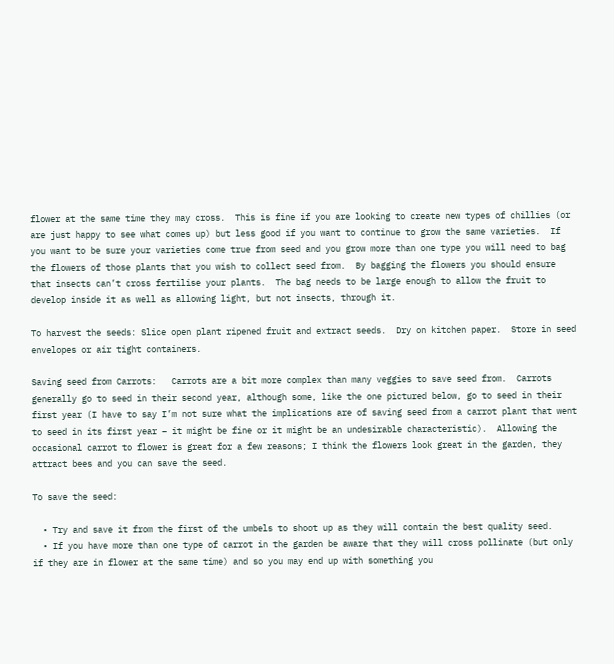flower at the same time they may cross.  This is fine if you are looking to create new types of chillies (or are just happy to see what comes up) but less good if you want to continue to grow the same varieties.  If you want to be sure your varieties come true from seed and you grow more than one type you will need to bag the flowers of those plants that you wish to collect seed from.  By bagging the flowers you should ensure that insects can’t cross fertilise your plants.  The bag needs to be large enough to allow the fruit to develop inside it as well as allowing light, but not insects, through it.

To harvest the seeds: Slice open plant ripened fruit and extract seeds.  Dry on kitchen paper.  Store in seed envelopes or air tight containers.

Saving seed from Carrots:   Carrots are a bit more complex than many veggies to save seed from.  Carrots generally go to seed in their second year, although some, like the one pictured below, go to seed in their  first year (I have to say I’m not sure what the implications are of saving seed from a carrot plant that went to seed in its first year – it might be fine or it might be an undesirable characteristic).  Allowing the occasional carrot to flower is great for a few reasons; I think the flowers look great in the garden, they attract bees and you can save the seed.

To save the seed:

  • Try and save it from the first of the umbels to shoot up as they will contain the best quality seed.
  • If you have more than one type of carrot in the garden be aware that they will cross pollinate (but only if they are in flower at the same time) and so you may end up with something you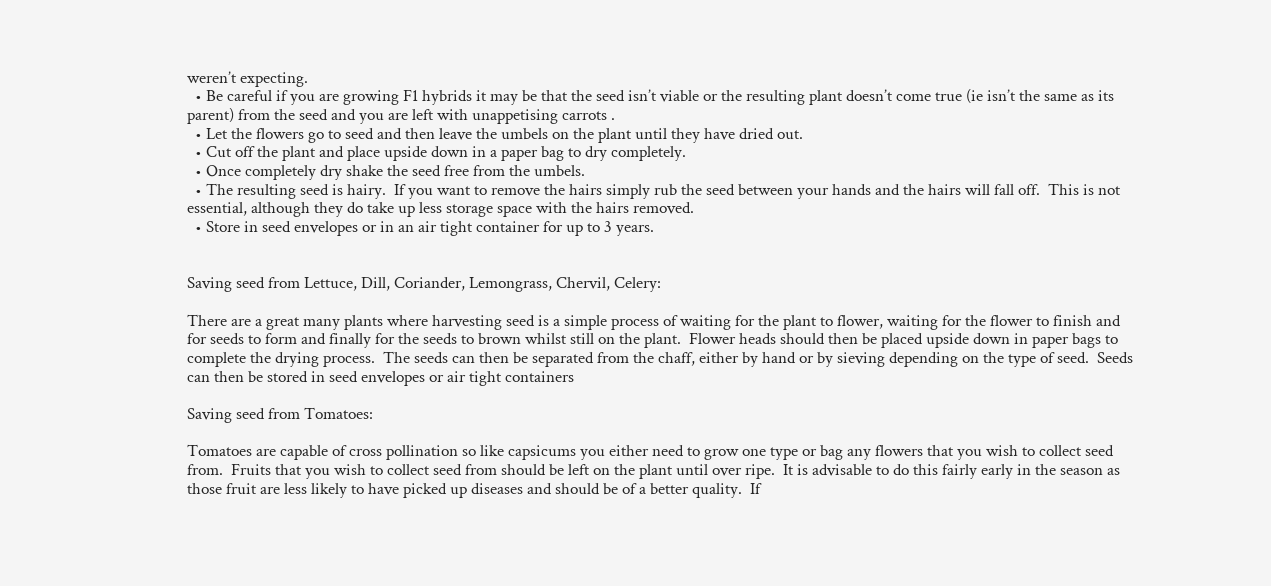weren’t expecting.
  • Be careful if you are growing F1 hybrids it may be that the seed isn’t viable or the resulting plant doesn’t come true (ie isn’t the same as its parent) from the seed and you are left with unappetising carrots .
  • Let the flowers go to seed and then leave the umbels on the plant until they have dried out.
  • Cut off the plant and place upside down in a paper bag to dry completely.
  • Once completely dry shake the seed free from the umbels.
  • The resulting seed is hairy.  If you want to remove the hairs simply rub the seed between your hands and the hairs will fall off.  This is not essential, although they do take up less storage space with the hairs removed.
  • Store in seed envelopes or in an air tight container for up to 3 years.


Saving seed from Lettuce, Dill, Coriander, Lemongrass, Chervil, Celery:

There are a great many plants where harvesting seed is a simple process of waiting for the plant to flower, waiting for the flower to finish and for seeds to form and finally for the seeds to brown whilst still on the plant.  Flower heads should then be placed upside down in paper bags to complete the drying process.  The seeds can then be separated from the chaff, either by hand or by sieving depending on the type of seed.  Seeds can then be stored in seed envelopes or air tight containers

Saving seed from Tomatoes:

Tomatoes are capable of cross pollination so like capsicums you either need to grow one type or bag any flowers that you wish to collect seed from.  Fruits that you wish to collect seed from should be left on the plant until over ripe.  It is advisable to do this fairly early in the season as those fruit are less likely to have picked up diseases and should be of a better quality.  If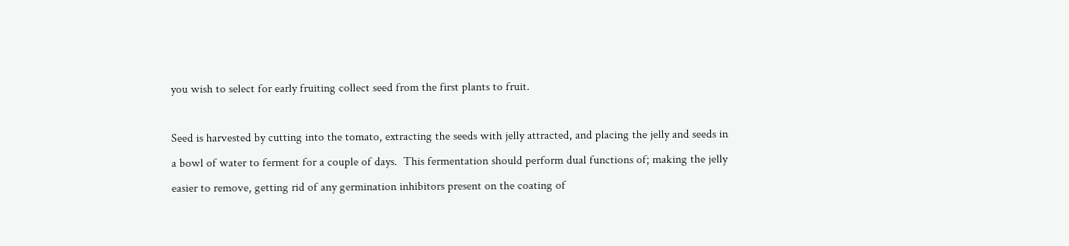you wish to select for early fruiting collect seed from the first plants to fruit.

Seed is harvested by cutting into the tomato, extracting the seeds with jelly attracted, and placing the jelly and seeds in a bowl of water to ferment for a couple of days.  This fermentation should perform dual functions of; making the jelly easier to remove, getting rid of any germination inhibitors present on the coating of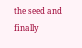the seed and finally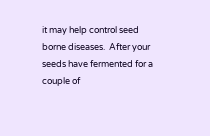it may help control seed borne diseases.  After your seeds have fermented for a couple of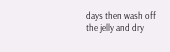days then wash off the jelly and dry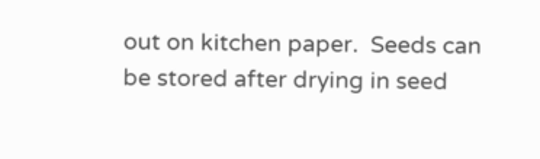out on kitchen paper.  Seeds can be stored after drying in seed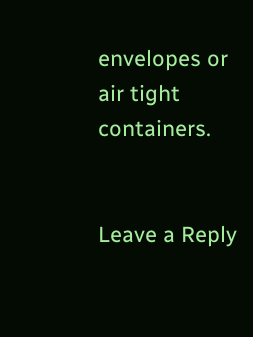envelopes or air tight containers.


Leave a Reply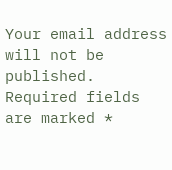Your email address will not be published. Required fields are marked *